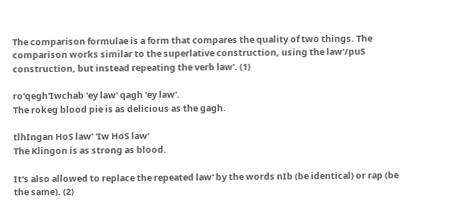The comparison formulae is a form that compares the quality of two things. The comparison works similar to the superlative construction, using the law'/puS construction, but instead repeating the verb law'. (1)

ro'qegh'Iwchab 'ey law' qagh 'ey law'.
The rokeg blood pie is as delicious as the gagh.

tlhIngan HoS law' 'Iw HoS law'
The Klingon is as strong as blood.

It's also allowed to replace the repeated law' by the words nIb (be identical) or rap (be the same). (2)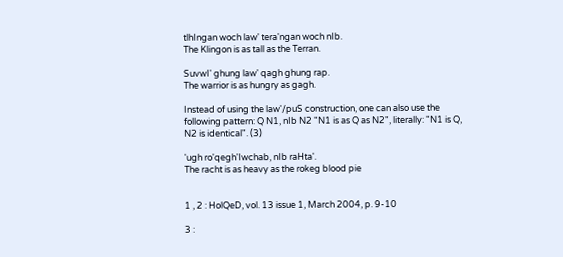tlhIngan woch law' tera'ngan woch nIb.
The Klingon is as tall as the Terran.

SuvwI' ghung law' qagh ghung rap.
The warrior is as hungry as gagh.

Instead of using the law'/puS construction, one can also use the following pattern: Q N1, nIb N2 "N1 is as Q as N2", literally: "N1 is Q, N2 is identical". (3)

'ugh ro'qegh'Iwchab, nIb raHta'.
The racht is as heavy as the rokeg blood pie


1 , 2 : HolQeD, vol. 13 issue 1, March 2004, p. 9-10

3 :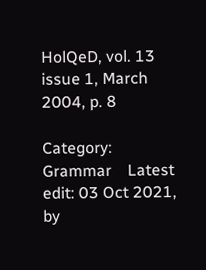HolQeD, vol. 13 issue 1, March 2004, p. 8

Category: Grammar    Latest edit: 03 Oct 2021, by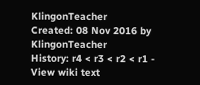KlingonTeacher    Created: 08 Nov 2016 by KlingonTeacher
History: r4 < r3 < r2 < r1 - View wiki text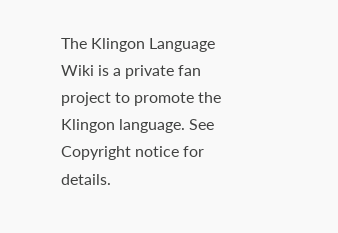The Klingon Language Wiki is a private fan project to promote the Klingon language. See Copyright notice for details.